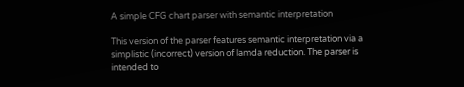A simple CFG chart parser with semantic interpretation

This version of the parser features semantic interpretation via a simplistic (incorrect) version of lamda reduction. The parser is intended to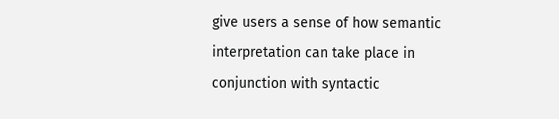give users a sense of how semantic interpretation can take place in conjunction with syntactic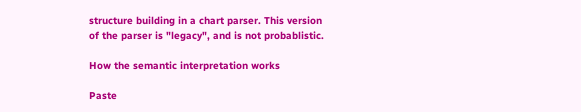structure building in a chart parser. This version of the parser is "legacy", and is not probablistic.

How the semantic interpretation works

Paste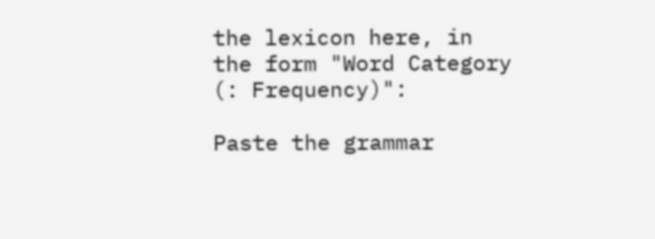the lexicon here, in the form "Word Category (: Frequency)":

Paste the grammar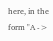here, in the form "A ->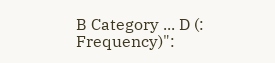B Category ... D (: Frequency)":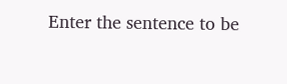Enter the sentence to be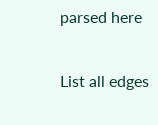parsed here

List all edges